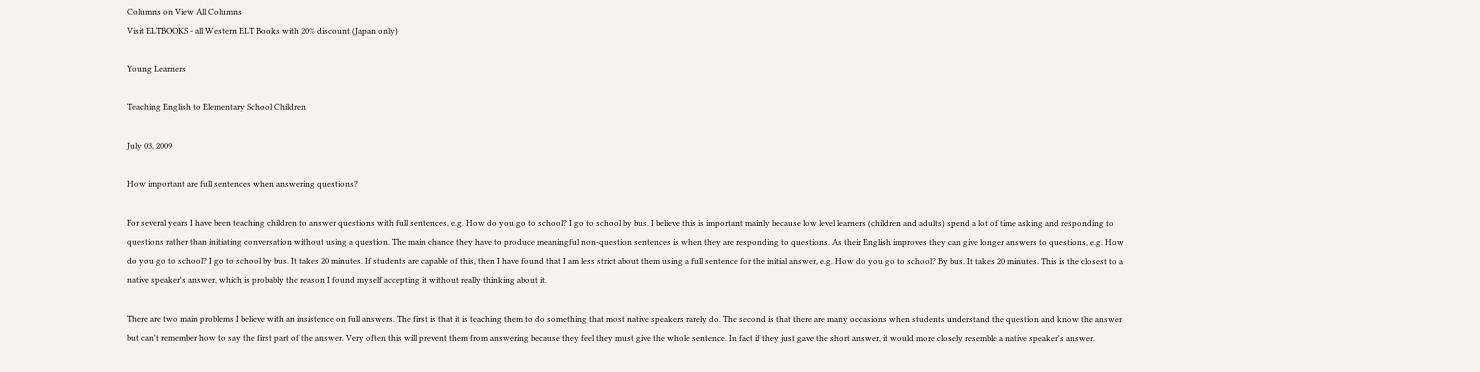Columns on View All Columns
Visit ELTBOOKS - all Western ELT Books with 20% discount (Japan only)

Young Learners

Teaching English to Elementary School Children

July 03, 2009

How important are full sentences when answering questions?

For several years I have been teaching children to answer questions with full sentences, e.g. How do you go to school? I go to school by bus. I believe this is important mainly because low level learners (children and adults) spend a lot of time asking and responding to questions rather than initiating conversation without using a question. The main chance they have to produce meaningful non-question sentences is when they are responding to questions. As their English improves they can give longer answers to questions, e.g. How do you go to school? I go to school by bus. It takes 20 minutes. If students are capable of this, then I have found that I am less strict about them using a full sentence for the initial answer, e.g. How do you go to school? By bus. It takes 20 minutes. This is the closest to a native speaker's answer, which is probably the reason I found myself accepting it without really thinking about it.

There are two main problems I believe with an insistence on full answers. The first is that it is teaching them to do something that most native speakers rarely do. The second is that there are many occasions when students understand the question and know the answer but can't remember how to say the first part of the answer. Very often this will prevent them from answering because they feel they must give the whole sentence. In fact if they just gave the short answer, it would more closely resemble a native speaker's answer.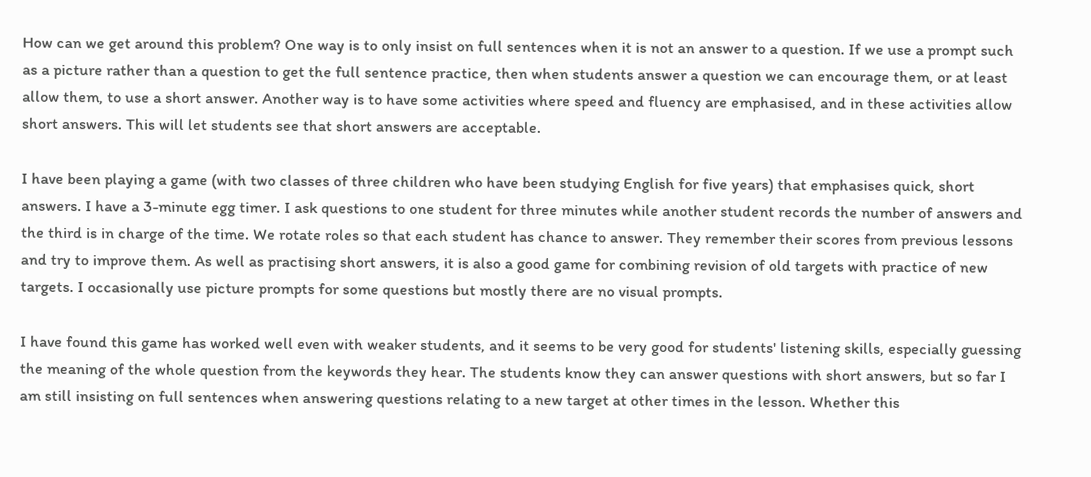How can we get around this problem? One way is to only insist on full sentences when it is not an answer to a question. If we use a prompt such as a picture rather than a question to get the full sentence practice, then when students answer a question we can encourage them, or at least allow them, to use a short answer. Another way is to have some activities where speed and fluency are emphasised, and in these activities allow short answers. This will let students see that short answers are acceptable.

I have been playing a game (with two classes of three children who have been studying English for five years) that emphasises quick, short answers. I have a 3-minute egg timer. I ask questions to one student for three minutes while another student records the number of answers and the third is in charge of the time. We rotate roles so that each student has chance to answer. They remember their scores from previous lessons and try to improve them. As well as practising short answers, it is also a good game for combining revision of old targets with practice of new targets. I occasionally use picture prompts for some questions but mostly there are no visual prompts.

I have found this game has worked well even with weaker students, and it seems to be very good for students' listening skills, especially guessing the meaning of the whole question from the keywords they hear. The students know they can answer questions with short answers, but so far I am still insisting on full sentences when answering questions relating to a new target at other times in the lesson. Whether this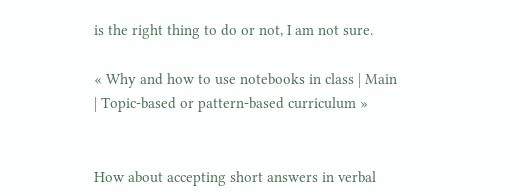is the right thing to do or not, I am not sure.

« Why and how to use notebooks in class | Main | Topic-based or pattern-based curriculum »


How about accepting short answers in verbal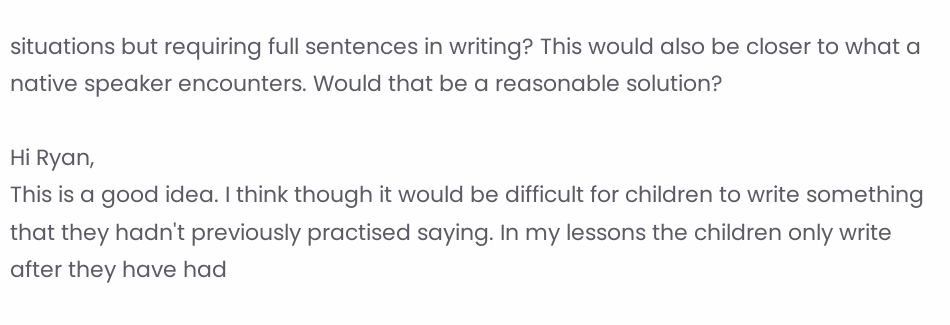situations but requiring full sentences in writing? This would also be closer to what a native speaker encounters. Would that be a reasonable solution?

Hi Ryan,
This is a good idea. I think though it would be difficult for children to write something that they hadn't previously practised saying. In my lessons the children only write after they have had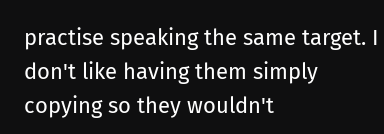practise speaking the same target. I don't like having them simply copying so they wouldn't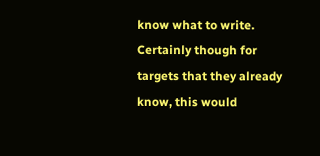know what to write. Certainly though for targets that they already know, this would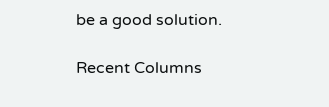be a good solution.

Recent Columns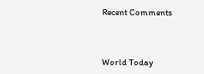Recent Comments




World Today